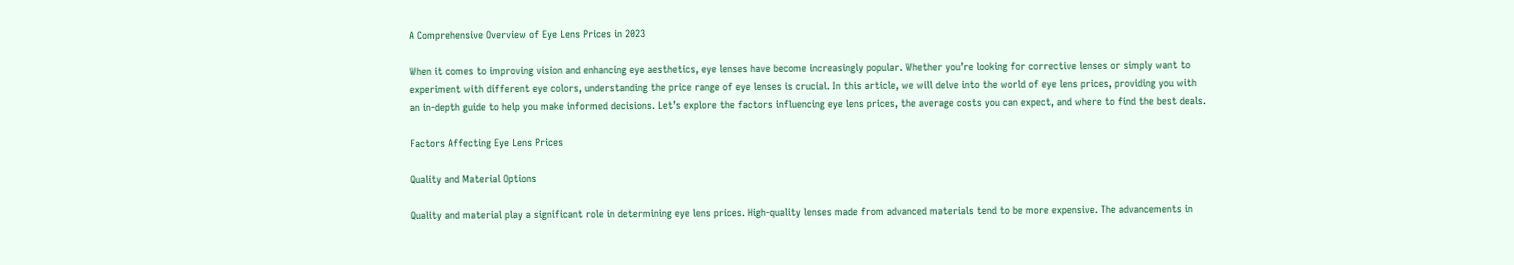A Comprehensive Overview of Eye Lens Prices in 2023

When it comes to improving vision and enhancing eye aesthetics, eye lenses have become increasingly popular. Whether you’re looking for corrective lenses or simply want to experiment with different eye colors, understanding the price range of eye lenses is crucial. In this article, we will delve into the world of eye lens prices, providing you with an in-depth guide to help you make informed decisions. Let’s explore the factors influencing eye lens prices, the average costs you can expect, and where to find the best deals.

Factors Affecting Eye Lens Prices

Quality and Material Options

Quality and material play a significant role in determining eye lens prices. High-quality lenses made from advanced materials tend to be more expensive. The advancements in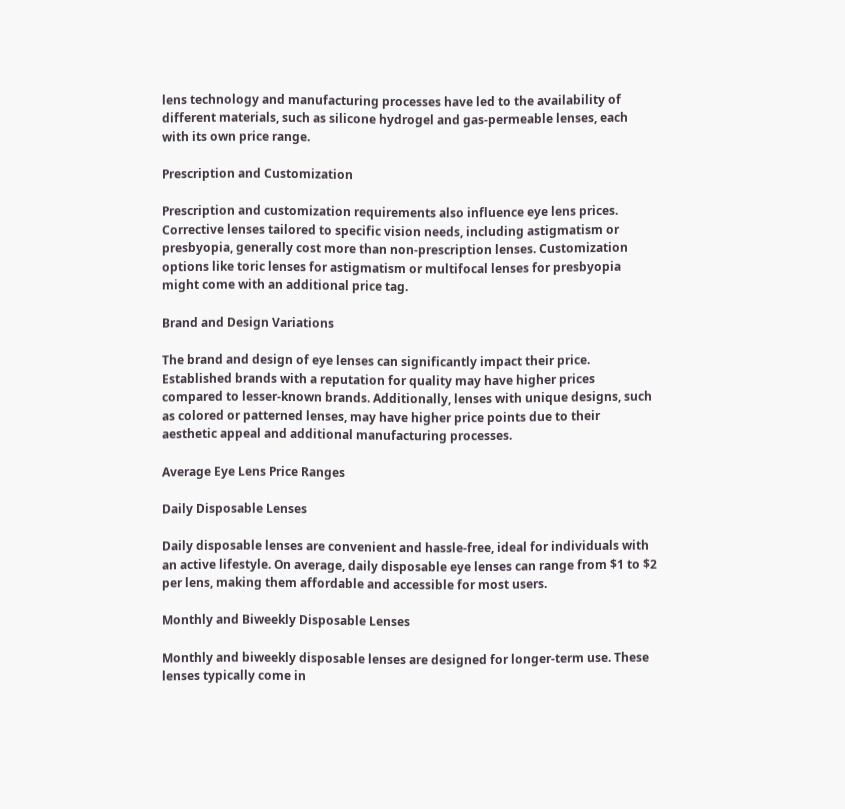lens technology and manufacturing processes have led to the availability of different materials, such as silicone hydrogel and gas-permeable lenses, each with its own price range.

Prescription and Customization

Prescription and customization requirements also influence eye lens prices. Corrective lenses tailored to specific vision needs, including astigmatism or presbyopia, generally cost more than non-prescription lenses. Customization options like toric lenses for astigmatism or multifocal lenses for presbyopia might come with an additional price tag.

Brand and Design Variations

The brand and design of eye lenses can significantly impact their price. Established brands with a reputation for quality may have higher prices compared to lesser-known brands. Additionally, lenses with unique designs, such as colored or patterned lenses, may have higher price points due to their aesthetic appeal and additional manufacturing processes.

Average Eye Lens Price Ranges

Daily Disposable Lenses

Daily disposable lenses are convenient and hassle-free, ideal for individuals with an active lifestyle. On average, daily disposable eye lenses can range from $1 to $2 per lens, making them affordable and accessible for most users.

Monthly and Biweekly Disposable Lenses

Monthly and biweekly disposable lenses are designed for longer-term use. These lenses typically come in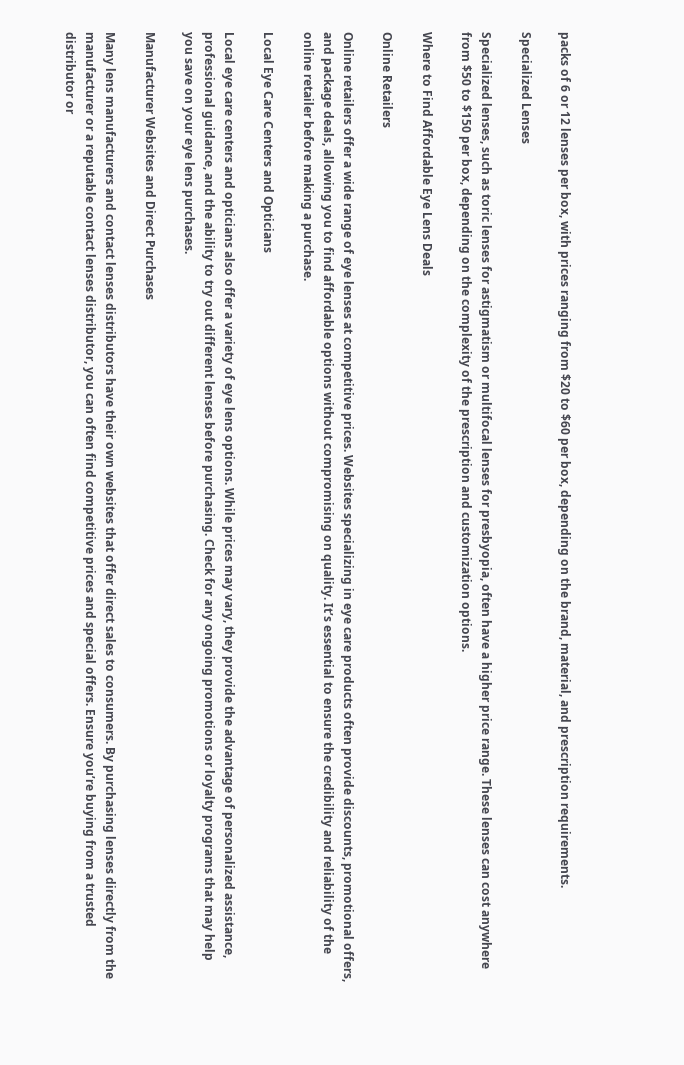packs of 6 or 12 lenses per box, with prices ranging from $20 to $60 per box, depending on the brand, material, and prescription requirements.

Specialized Lenses

Specialized lenses, such as toric lenses for astigmatism or multifocal lenses for presbyopia, often have a higher price range. These lenses can cost anywhere from $50 to $150 per box, depending on the complexity of the prescription and customization options.

Where to Find Affordable Eye Lens Deals

Online Retailers

Online retailers offer a wide range of eye lenses at competitive prices. Websites specializing in eye care products often provide discounts, promotional offers, and package deals, allowing you to find affordable options without compromising on quality. It’s essential to ensure the credibility and reliability of the online retailer before making a purchase.

Local Eye Care Centers and Opticians

Local eye care centers and opticians also offer a variety of eye lens options. While prices may vary, they provide the advantage of personalized assistance, professional guidance, and the ability to try out different lenses before purchasing. Check for any ongoing promotions or loyalty programs that may help you save on your eye lens purchases.

Manufacturer Websites and Direct Purchases

Many lens manufacturers and contact lenses distributors have their own websites that offer direct sales to consumers. By purchasing lenses directly from the manufacturer or a reputable contact lenses distributor, you can often find competitive prices and special offers. Ensure you’re buying from a trusted distributor or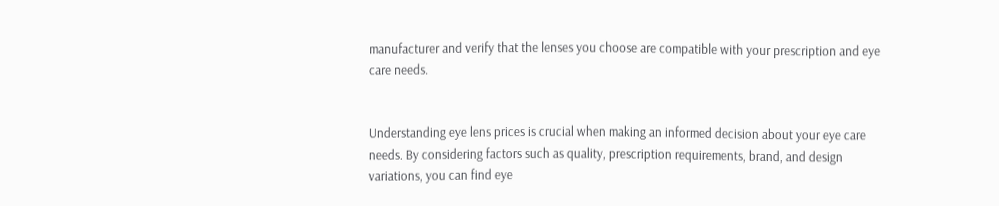manufacturer and verify that the lenses you choose are compatible with your prescription and eye care needs.


Understanding eye lens prices is crucial when making an informed decision about your eye care needs. By considering factors such as quality, prescription requirements, brand, and design variations, you can find eye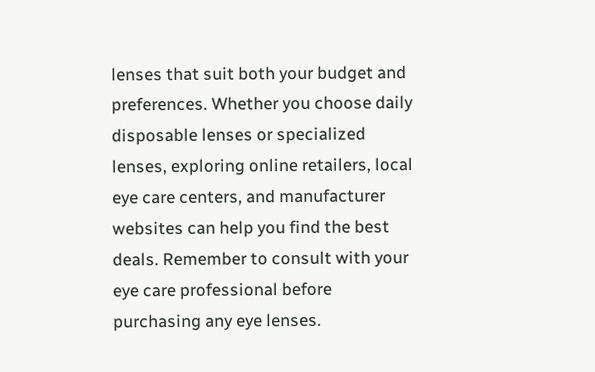lenses that suit both your budget and preferences. Whether you choose daily disposable lenses or specialized lenses, exploring online retailers, local eye care centers, and manufacturer websites can help you find the best deals. Remember to consult with your eye care professional before purchasing any eye lenses.